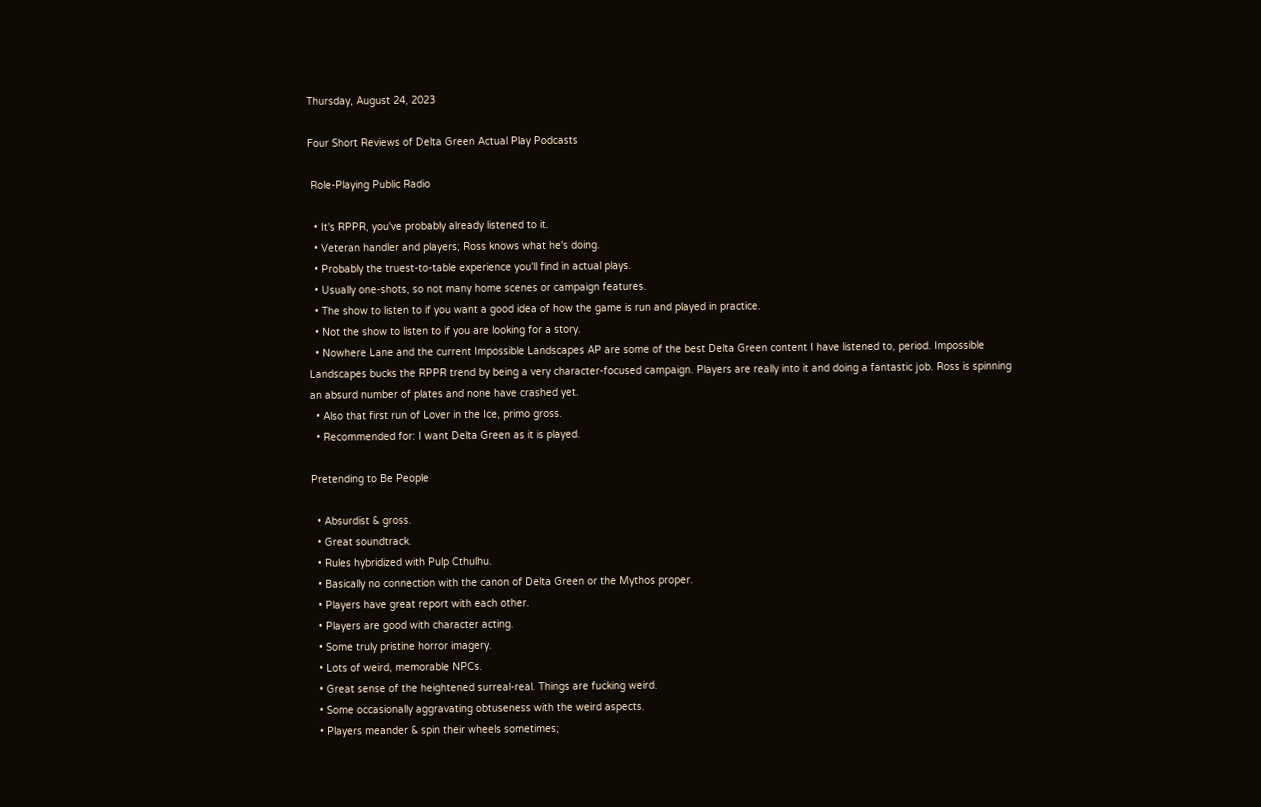Thursday, August 24, 2023

Four Short Reviews of Delta Green Actual Play Podcasts

 Role-Playing Public Radio

  • It's RPPR, you've probably already listened to it.
  • Veteran handler and players; Ross knows what he's doing.
  • Probably the truest-to-table experience you'll find in actual plays.
  • Usually one-shots, so not many home scenes or campaign features.
  • The show to listen to if you want a good idea of how the game is run and played in practice.
  • Not the show to listen to if you are looking for a story.
  • Nowhere Lane and the current Impossible Landscapes AP are some of the best Delta Green content I have listened to, period. Impossible Landscapes bucks the RPPR trend by being a very character-focused campaign. Players are really into it and doing a fantastic job. Ross is spinning an absurd number of plates and none have crashed yet.
  • Also that first run of Lover in the Ice, primo gross.
  • Recommended for: I want Delta Green as it is played.

Pretending to Be People

  • Absurdist & gross.
  • Great soundtrack.
  • Rules hybridized with Pulp Cthulhu.
  • Basically no connection with the canon of Delta Green or the Mythos proper.
  • Players have great report with each other.
  • Players are good with character acting.
  • Some truly pristine horror imagery.
  • Lots of weird, memorable NPCs.
  • Great sense of the heightened surreal-real. Things are fucking weird.
  • Some occasionally aggravating obtuseness with the weird aspects.
  • Players meander & spin their wheels sometimes;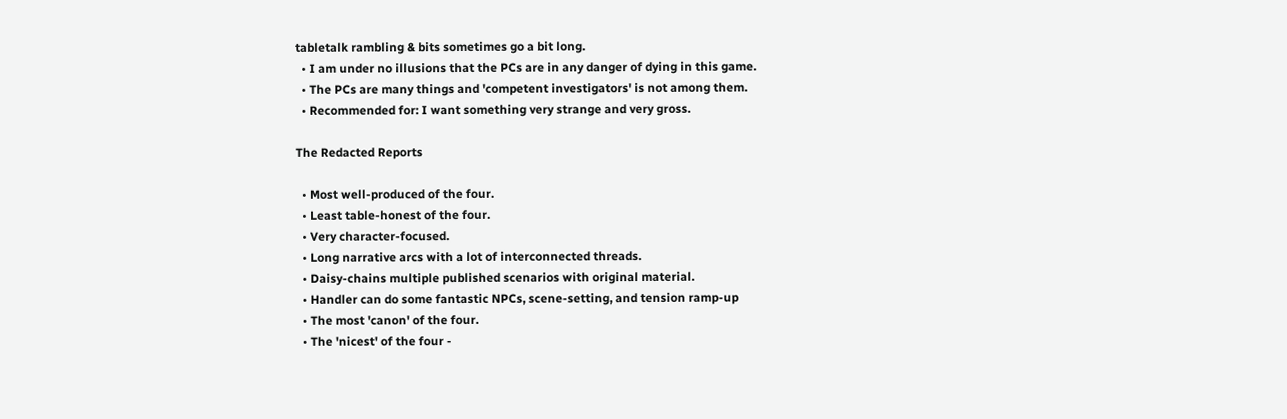tabletalk rambling & bits sometimes go a bit long.
  • I am under no illusions that the PCs are in any danger of dying in this game.
  • The PCs are many things and 'competent investigators' is not among them.
  • Recommended for: I want something very strange and very gross.

The Redacted Reports

  • Most well-produced of the four.
  • Least table-honest of the four.
  • Very character-focused.
  • Long narrative arcs with a lot of interconnected threads.
  • Daisy-chains multiple published scenarios with original material.
  • Handler can do some fantastic NPCs, scene-setting, and tension ramp-up
  • The most 'canon' of the four.
  • The 'nicest' of the four -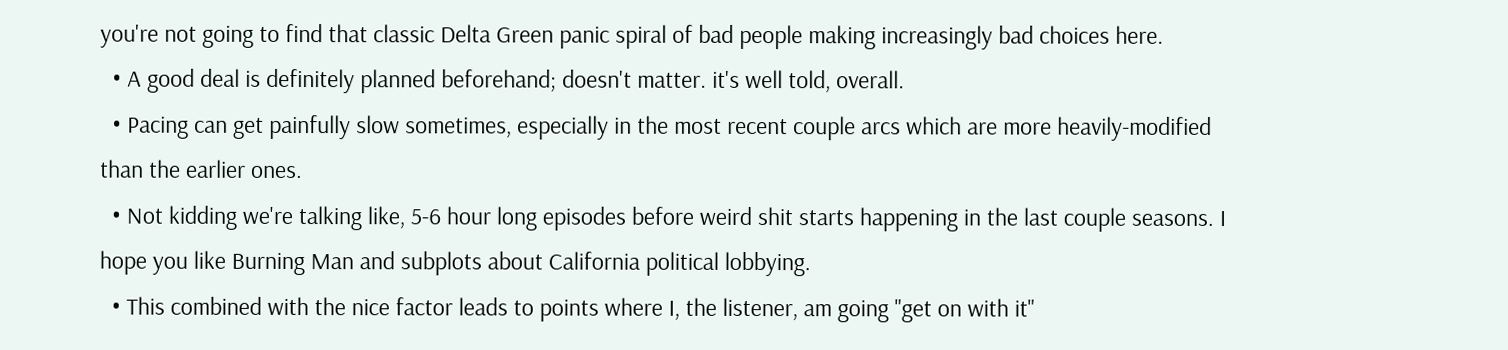you're not going to find that classic Delta Green panic spiral of bad people making increasingly bad choices here.
  • A good deal is definitely planned beforehand; doesn't matter. it's well told, overall.
  • Pacing can get painfully slow sometimes, especially in the most recent couple arcs which are more heavily-modified than the earlier ones.
  • Not kidding we're talking like, 5-6 hour long episodes before weird shit starts happening in the last couple seasons. I hope you like Burning Man and subplots about California political lobbying.
  • This combined with the nice factor leads to points where I, the listener, am going "get on with it"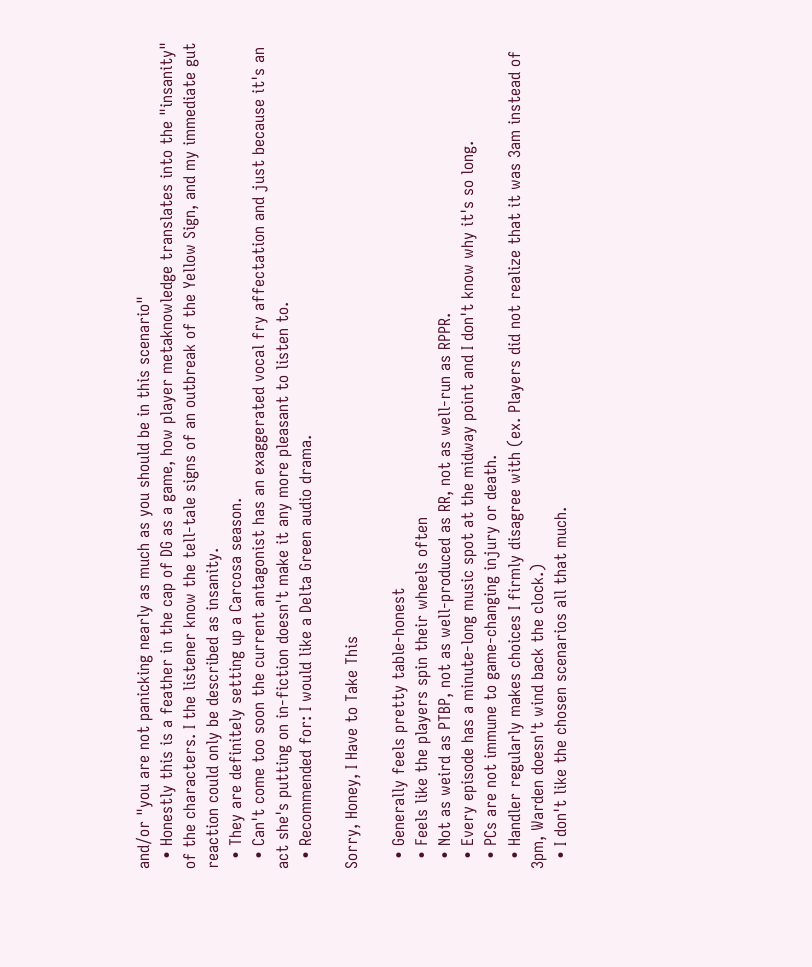and/or "you are not panicking nearly as much as you should be in this scenario"
  • Honestly this is a feather in the cap of DG as a game, how player metaknowledge translates into the "insanity" of the characters. I the listener know the tell-tale signs of an outbreak of the Yellow Sign, and my immediate gut reaction could only be described as insanity.
  • They are definitely setting up a Carcosa season.
  • Can't come too soon the current antagonist has an exaggerated vocal fry affectation and just because it's an act she's putting on in-fiction doesn't make it any more pleasant to listen to.
  • Recommended for: I would like a Delta Green audio drama.

Sorry, Honey, I Have to Take This

  • Generally feels pretty table-honest
  • Feels like the players spin their wheels often
  • Not as weird as PTBP, not as well-produced as RR, not as well-run as RPPR.
  • Every episode has a minute-long music spot at the midway point and I don't know why it's so long.
  • PCs are not immune to game-changing injury or death.
  • Handler regularly makes choices I firmly disagree with (ex. Players did not realize that it was 3am instead of 3pm, Warden doesn't wind back the clock.)
  • I don't like the chosen scenarios all that much.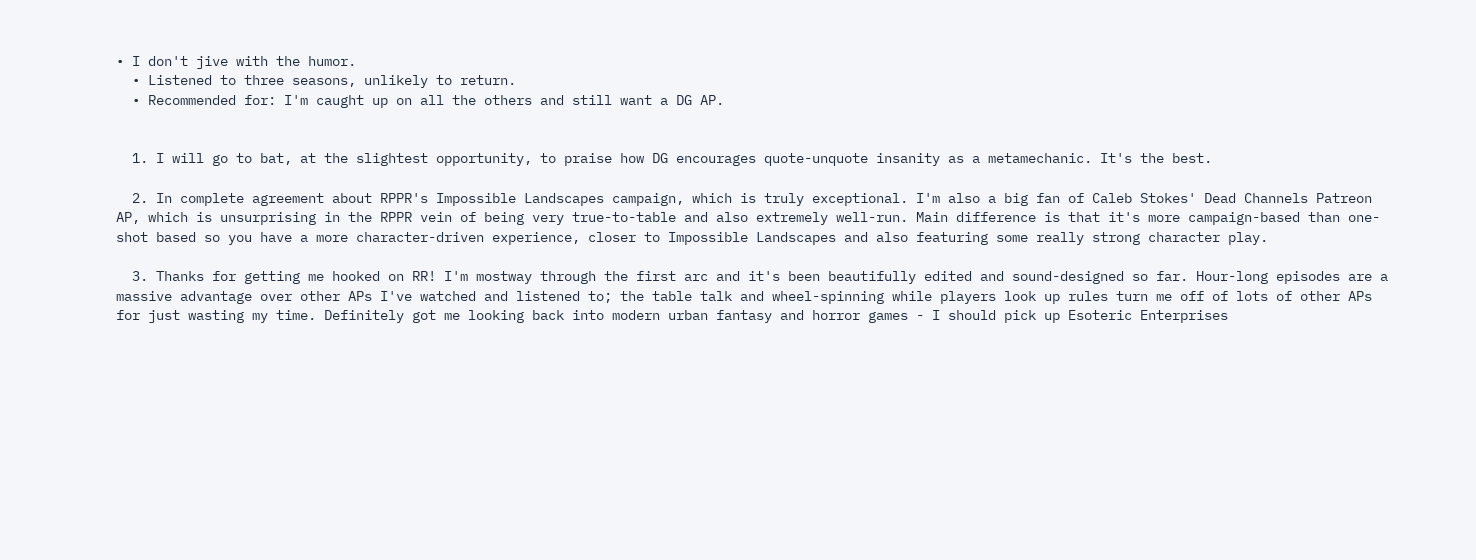• I don't jive with the humor.
  • Listened to three seasons, unlikely to return.
  • Recommended for: I'm caught up on all the others and still want a DG AP.


  1. I will go to bat, at the slightest opportunity, to praise how DG encourages quote-unquote insanity as a metamechanic. It's the best.

  2. In complete agreement about RPPR's Impossible Landscapes campaign, which is truly exceptional. I'm also a big fan of Caleb Stokes' Dead Channels Patreon AP, which is unsurprising in the RPPR vein of being very true-to-table and also extremely well-run. Main difference is that it's more campaign-based than one-shot based so you have a more character-driven experience, closer to Impossible Landscapes and also featuring some really strong character play.

  3. Thanks for getting me hooked on RR! I'm mostway through the first arc and it's been beautifully edited and sound-designed so far. Hour-long episodes are a massive advantage over other APs I've watched and listened to; the table talk and wheel-spinning while players look up rules turn me off of lots of other APs for just wasting my time. Definitely got me looking back into modern urban fantasy and horror games - I should pick up Esoteric Enterprises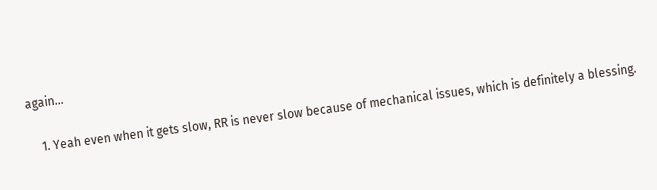again...

    1. Yeah even when it gets slow, RR is never slow because of mechanical issues, which is definitely a blessing.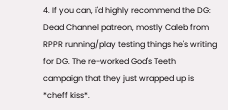4. If you can, i'd highly recommend the DG: Dead Channel patreon, mostly Caleb from RPPR running/play testing things he's writing for DG. The re-worked God's Teeth campaign that they just wrapped up is *cheff kiss*.